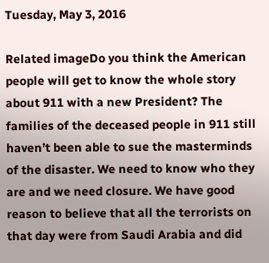Tuesday, May 3, 2016

Related imageDo you think the American people will get to know the whole story about 911 with a new President? The families of the deceased people in 911 still haven’t been able to sue the masterminds of the disaster. We need to know who they are and we need closure. We have good reason to believe that all the terrorists on that day were from Saudi Arabia and did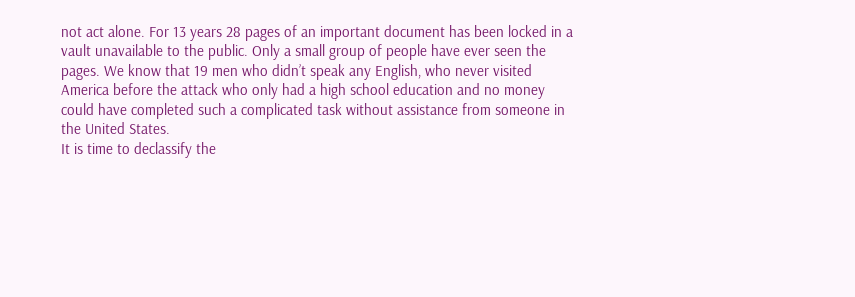not act alone. For 13 years 28 pages of an important document has been locked in a vault unavailable to the public. Only a small group of people have ever seen the pages. We know that 19 men who didn’t speak any English, who never visited America before the attack who only had a high school education and no money could have completed such a complicated task without assistance from someone in the United States.
It is time to declassify the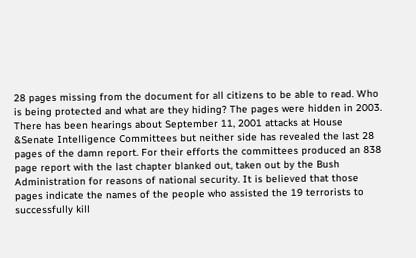28 pages missing from the document for all citizens to be able to read. Who is being protected and what are they hiding? The pages were hidden in 2003. There has been hearings about September 11, 2001 attacks at House &Senate Intelligence Committees but neither side has revealed the last 28 pages of the damn report. For their efforts the committees produced an 838 page report with the last chapter blanked out, taken out by the Bush Administration for reasons of national security. It is believed that those pages indicate the names of the people who assisted the 19 terrorists to successfully kill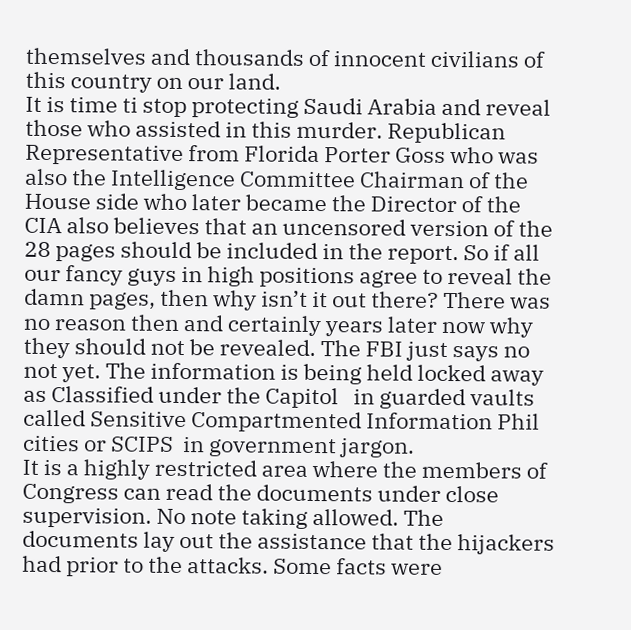themselves and thousands of innocent civilians of this country on our land.
It is time ti stop protecting Saudi Arabia and reveal those who assisted in this murder. Republican Representative from Florida Porter Goss who was also the Intelligence Committee Chairman of the House side who later became the Director of the CIA also believes that an uncensored version of the 28 pages should be included in the report. So if all our fancy guys in high positions agree to reveal the damn pages, then why isn’t it out there? There was no reason then and certainly years later now why they should not be revealed. The FBI just says no not yet. The information is being held locked away as Classified under the Capitol   in guarded vaults called Sensitive Compartmented Information Phil cities or SCIPS  in government jargon.
It is a highly restricted area where the members of Congress can read the documents under close supervision. No note taking allowed. The documents lay out the assistance that the hijackers had prior to the attacks. Some facts were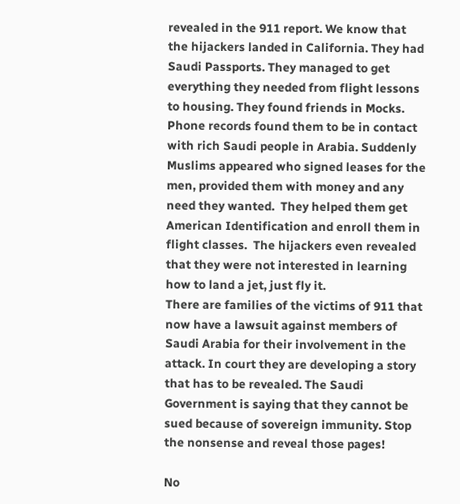revealed in the 911 report. We know that the hijackers landed in California. They had Saudi Passports. They managed to get everything they needed from flight lessons to housing. They found friends in Mocks. Phone records found them to be in contact with rich Saudi people in Arabia. Suddenly Muslims appeared who signed leases for the men, provided them with money and any need they wanted.  They helped them get American Identification and enroll them in flight classes.  The hijackers even revealed that they were not interested in learning how to land a jet, just fly it.
There are families of the victims of 911 that now have a lawsuit against members of Saudi Arabia for their involvement in the attack. In court they are developing a story that has to be revealed. The Saudi Government is saying that they cannot be sued because of sovereign immunity. Stop the nonsense and reveal those pages!

No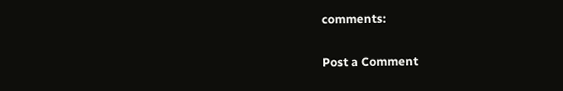comments:

Post a Comment